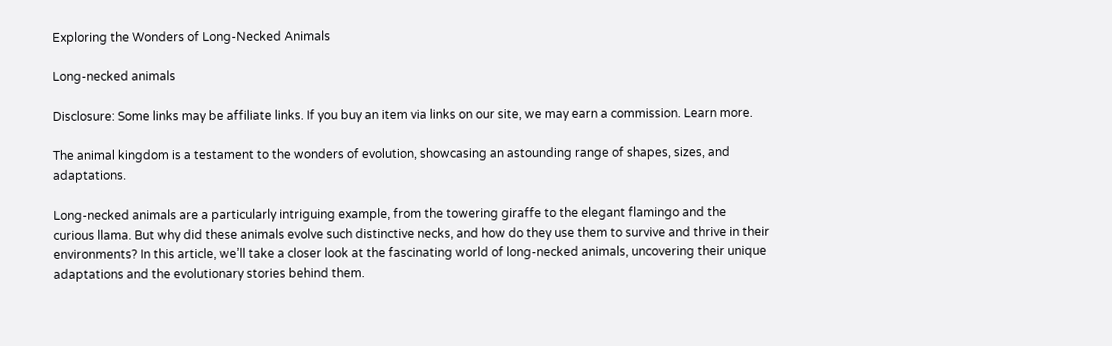Exploring the Wonders of Long-Necked Animals

Long-necked animals

Disclosure: Some links may be affiliate links. If you buy an item via links on our site, we may earn a commission. Learn more.

The animal kingdom is a testament to the wonders of evolution, showcasing an astounding range of shapes, sizes, and adaptations.

Long-necked animals are a particularly intriguing example, from the towering giraffe to the elegant flamingo and the curious llama. But why did these animals evolve such distinctive necks, and how do they use them to survive and thrive in their environments? In this article, we’ll take a closer look at the fascinating world of long-necked animals, uncovering their unique adaptations and the evolutionary stories behind them.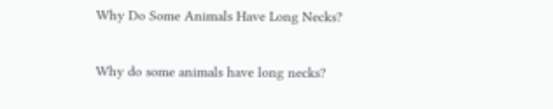Why Do Some Animals Have Long Necks?

Why do some animals have long necks?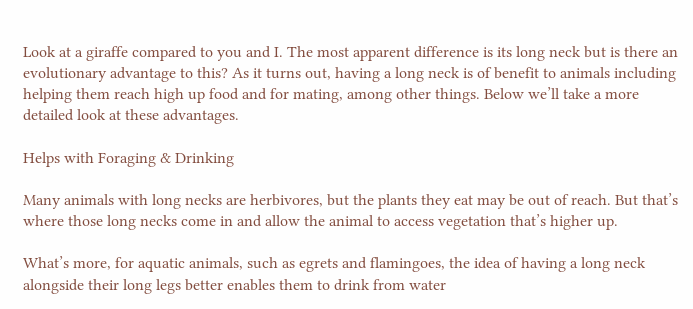Look at a giraffe compared to you and I. The most apparent difference is its long neck but is there an evolutionary advantage to this? As it turns out, having a long neck is of benefit to animals including helping them reach high up food and for mating, among other things. Below we’ll take a more detailed look at these advantages.

Helps with Foraging & Drinking

Many animals with long necks are herbivores, but the plants they eat may be out of reach. But that’s where those long necks come in and allow the animal to access vegetation that’s higher up.

What’s more, for aquatic animals, such as egrets and flamingoes, the idea of having a long neck alongside their long legs better enables them to drink from water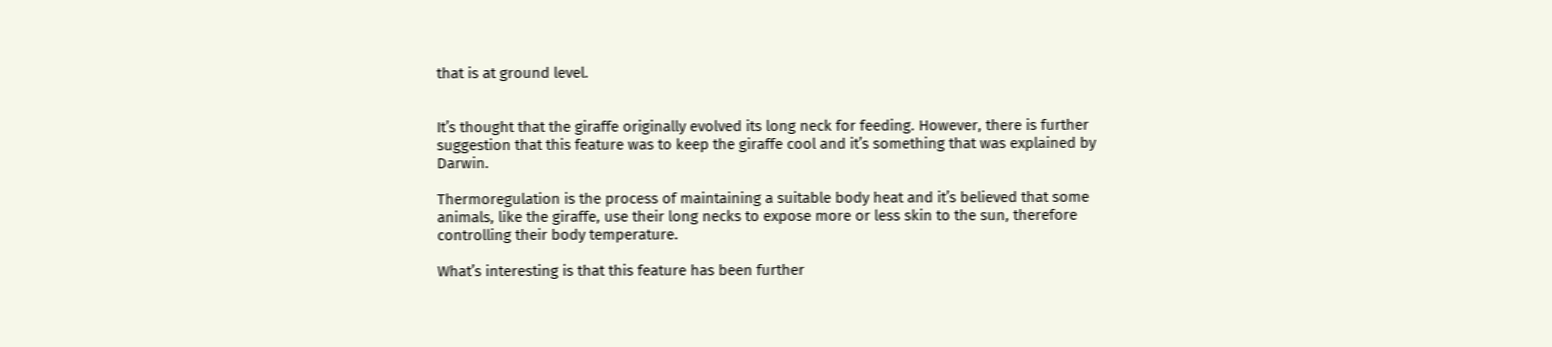that is at ground level.


It’s thought that the giraffe originally evolved its long neck for feeding. However, there is further suggestion that this feature was to keep the giraffe cool and it’s something that was explained by Darwin.

Thermoregulation is the process of maintaining a suitable body heat and it’s believed that some animals, like the giraffe, use their long necks to expose more or less skin to the sun, therefore controlling their body temperature.

What’s interesting is that this feature has been further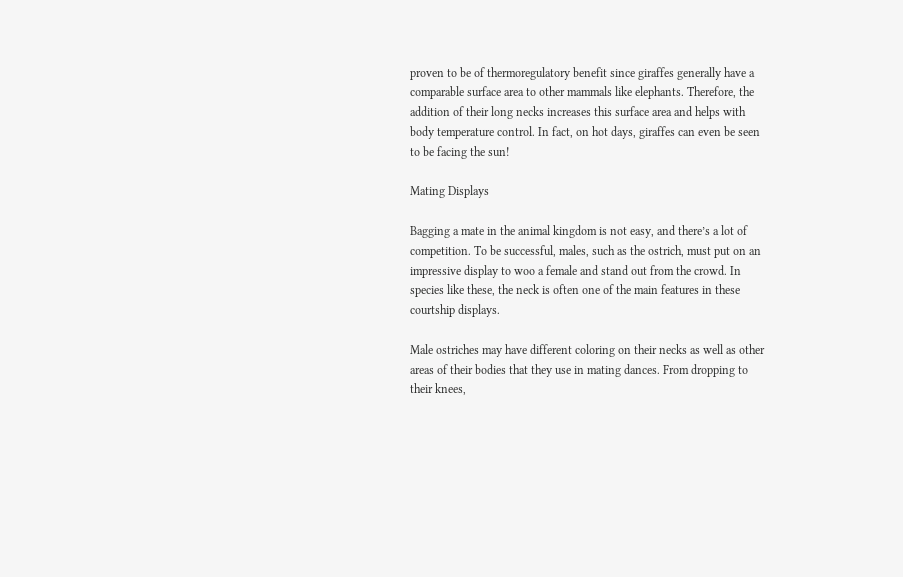proven to be of thermoregulatory benefit since giraffes generally have a comparable surface area to other mammals like elephants. Therefore, the addition of their long necks increases this surface area and helps with body temperature control. In fact, on hot days, giraffes can even be seen to be facing the sun!

Mating Displays

Bagging a mate in the animal kingdom is not easy, and there’s a lot of competition. To be successful, males, such as the ostrich, must put on an impressive display to woo a female and stand out from the crowd. In species like these, the neck is often one of the main features in these courtship displays.

Male ostriches may have different coloring on their necks as well as other areas of their bodies that they use in mating dances. From dropping to their knees,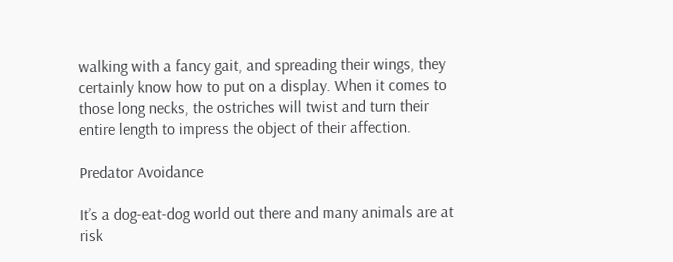walking with a fancy gait, and spreading their wings, they certainly know how to put on a display. When it comes to those long necks, the ostriches will twist and turn their entire length to impress the object of their affection.

Predator Avoidance

It’s a dog-eat-dog world out there and many animals are at risk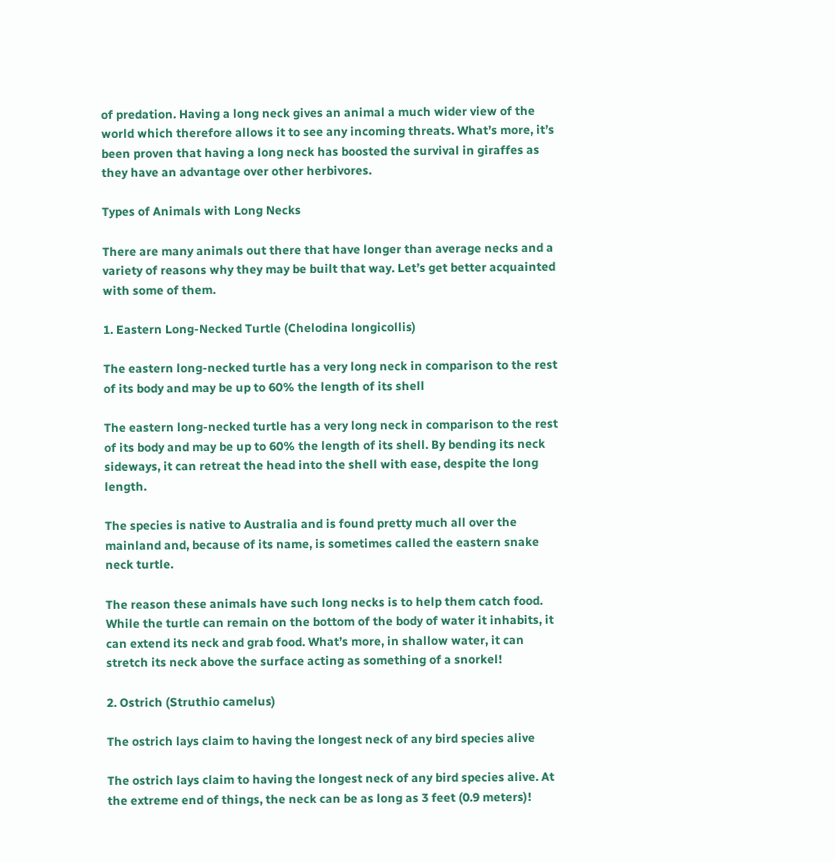of predation. Having a long neck gives an animal a much wider view of the world which therefore allows it to see any incoming threats. What’s more, it’s been proven that having a long neck has boosted the survival in giraffes as they have an advantage over other herbivores.

Types of Animals with Long Necks

There are many animals out there that have longer than average necks and a variety of reasons why they may be built that way. Let’s get better acquainted with some of them.

1. Eastern Long-Necked Turtle (Chelodina longicollis)

The eastern long-necked turtle has a very long neck in comparison to the rest of its body and may be up to 60% the length of its shell

The eastern long-necked turtle has a very long neck in comparison to the rest of its body and may be up to 60% the length of its shell. By bending its neck sideways, it can retreat the head into the shell with ease, despite the long length.

The species is native to Australia and is found pretty much all over the mainland and, because of its name, is sometimes called the eastern snake neck turtle.

The reason these animals have such long necks is to help them catch food. While the turtle can remain on the bottom of the body of water it inhabits, it can extend its neck and grab food. What’s more, in shallow water, it can stretch its neck above the surface acting as something of a snorkel!

2. Ostrich (Struthio camelus)

The ostrich lays claim to having the longest neck of any bird species alive

The ostrich lays claim to having the longest neck of any bird species alive. At the extreme end of things, the neck can be as long as 3 feet (0.9 meters)!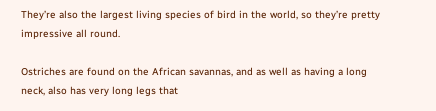They’re also the largest living species of bird in the world, so they’re pretty impressive all round.

Ostriches are found on the African savannas, and as well as having a long neck, also has very long legs that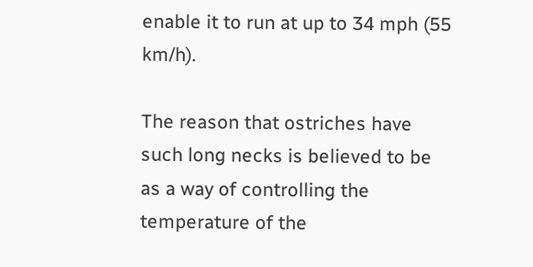enable it to run at up to 34 mph (55 km/h).

The reason that ostriches have such long necks is believed to be as a way of controlling the temperature of the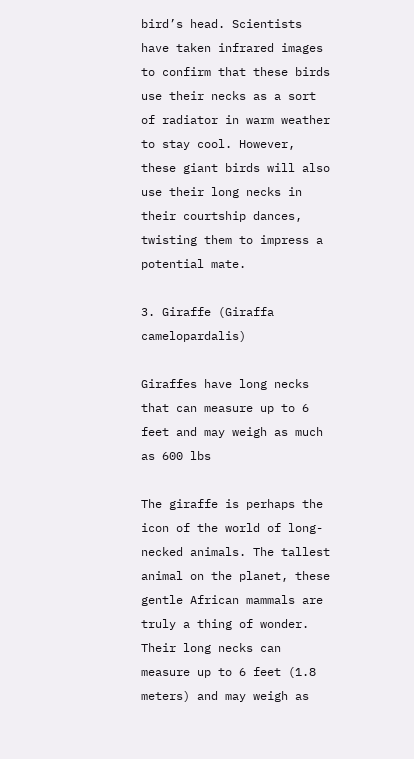bird’s head. Scientists have taken infrared images to confirm that these birds use their necks as a sort of radiator in warm weather to stay cool. However, these giant birds will also use their long necks in their courtship dances, twisting them to impress a potential mate.

3. Giraffe (Giraffa camelopardalis)

Giraffes have long necks that can measure up to 6 feet and may weigh as much as 600 lbs

The giraffe is perhaps the icon of the world of long-necked animals. The tallest animal on the planet, these gentle African mammals are truly a thing of wonder. Their long necks can measure up to 6 feet (1.8 meters) and may weigh as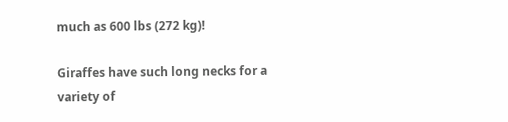much as 600 lbs (272 kg)!

Giraffes have such long necks for a variety of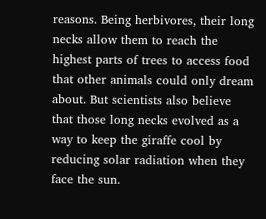reasons. Being herbivores, their long necks allow them to reach the highest parts of trees to access food that other animals could only dream about. But scientists also believe that those long necks evolved as a way to keep the giraffe cool by reducing solar radiation when they face the sun.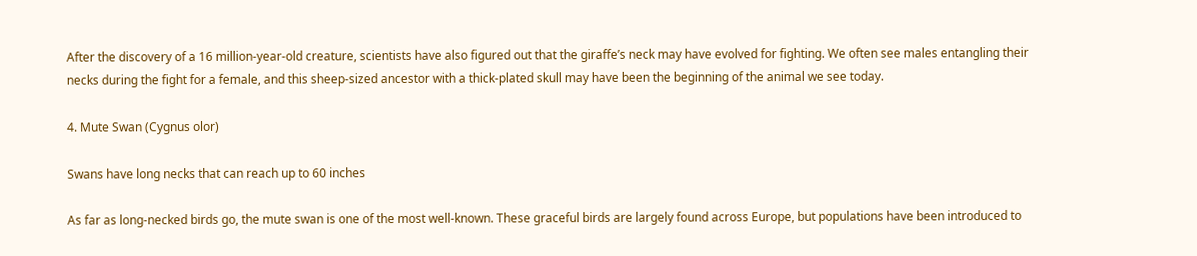After the discovery of a 16 million-year-old creature, scientists have also figured out that the giraffe’s neck may have evolved for fighting. We often see males entangling their necks during the fight for a female, and this sheep-sized ancestor with a thick-plated skull may have been the beginning of the animal we see today.

4. Mute Swan (Cygnus olor)

Swans have long necks that can reach up to 60 inches

As far as long-necked birds go, the mute swan is one of the most well-known. These graceful birds are largely found across Europe, but populations have been introduced to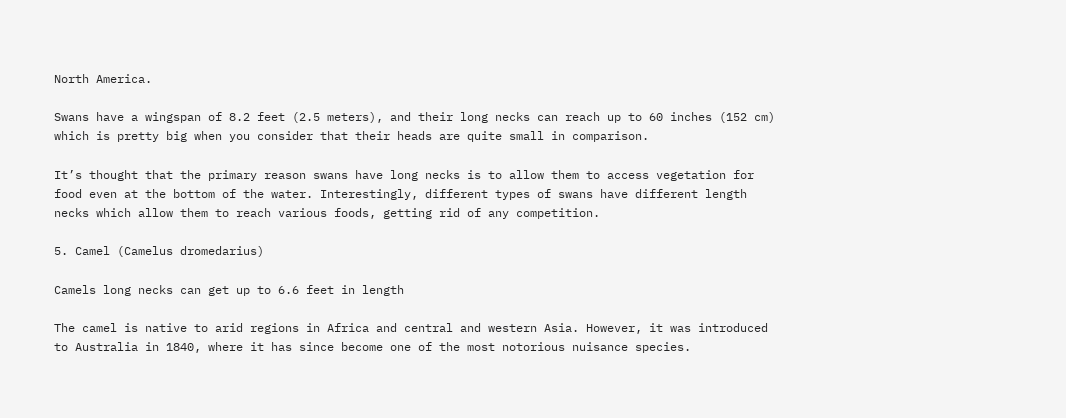North America.

Swans have a wingspan of 8.2 feet (2.5 meters), and their long necks can reach up to 60 inches (152 cm) which is pretty big when you consider that their heads are quite small in comparison.

It’s thought that the primary reason swans have long necks is to allow them to access vegetation for food even at the bottom of the water. Interestingly, different types of swans have different length necks which allow them to reach various foods, getting rid of any competition.

5. Camel (Camelus dromedarius)

Camels long necks can get up to 6.6 feet in length

The camel is native to arid regions in Africa and central and western Asia. However, it was introduced to Australia in 1840, where it has since become one of the most notorious nuisance species.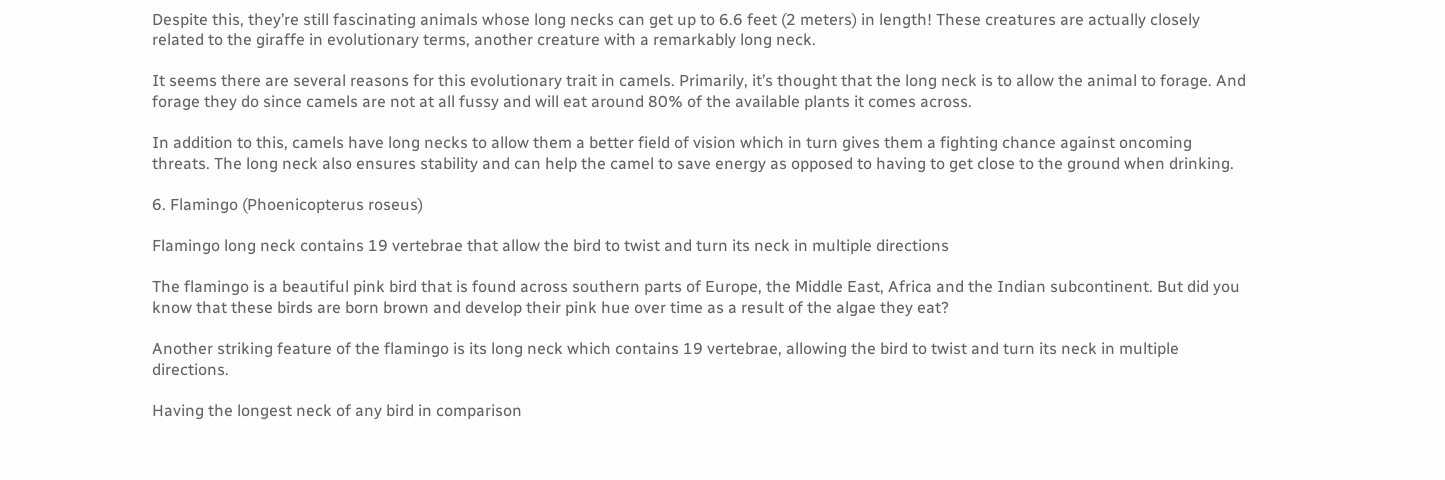Despite this, they’re still fascinating animals whose long necks can get up to 6.6 feet (2 meters) in length! These creatures are actually closely related to the giraffe in evolutionary terms, another creature with a remarkably long neck.

It seems there are several reasons for this evolutionary trait in camels. Primarily, it’s thought that the long neck is to allow the animal to forage. And forage they do since camels are not at all fussy and will eat around 80% of the available plants it comes across.

In addition to this, camels have long necks to allow them a better field of vision which in turn gives them a fighting chance against oncoming threats. The long neck also ensures stability and can help the camel to save energy as opposed to having to get close to the ground when drinking.

6. Flamingo (Phoenicopterus roseus)

Flamingo long neck contains 19 vertebrae that allow the bird to twist and turn its neck in multiple directions

The flamingo is a beautiful pink bird that is found across southern parts of Europe, the Middle East, Africa and the Indian subcontinent. But did you know that these birds are born brown and develop their pink hue over time as a result of the algae they eat?

Another striking feature of the flamingo is its long neck which contains 19 vertebrae, allowing the bird to twist and turn its neck in multiple directions.

Having the longest neck of any bird in comparison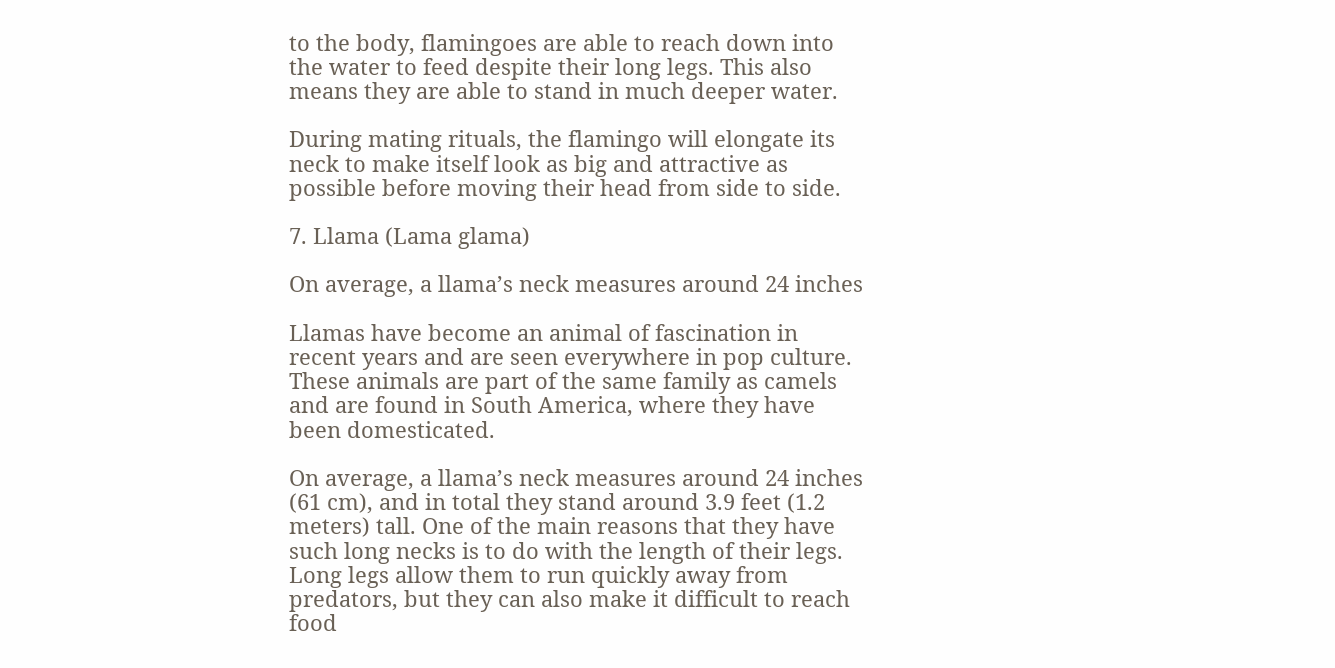to the body, flamingoes are able to reach down into the water to feed despite their long legs. This also means they are able to stand in much deeper water.

During mating rituals, the flamingo will elongate its neck to make itself look as big and attractive as possible before moving their head from side to side.

7. Llama (Lama glama)

On average, a llama’s neck measures around 24 inches

Llamas have become an animal of fascination in recent years and are seen everywhere in pop culture. These animals are part of the same family as camels and are found in South America, where they have been domesticated.

On average, a llama’s neck measures around 24 inches (61 cm), and in total they stand around 3.9 feet (1.2 meters) tall. One of the main reasons that they have such long necks is to do with the length of their legs. Long legs allow them to run quickly away from predators, but they can also make it difficult to reach food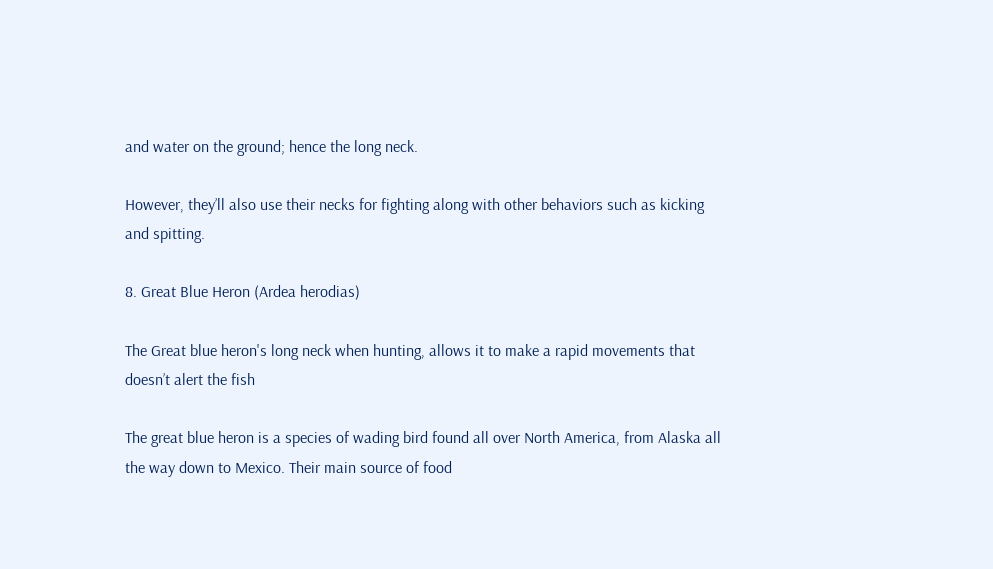and water on the ground; hence the long neck.

However, they’ll also use their necks for fighting along with other behaviors such as kicking and spitting.

8. Great Blue Heron (Ardea herodias)

The Great blue heron's long neck when hunting, allows it to make a rapid movements that doesn’t alert the fish

The great blue heron is a species of wading bird found all over North America, from Alaska all the way down to Mexico. Their main source of food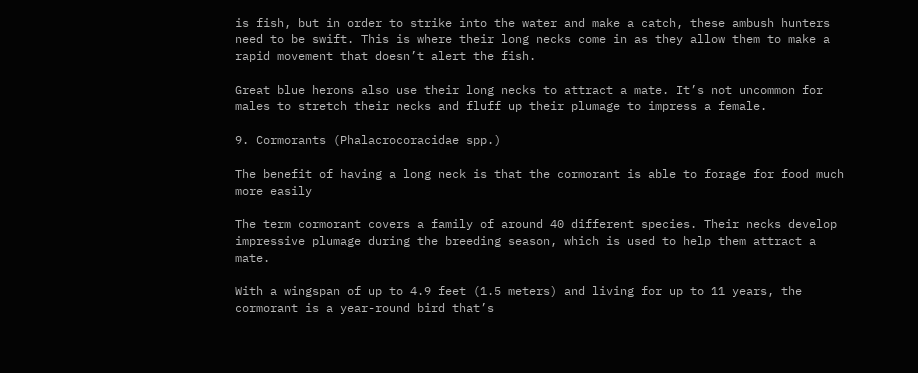is fish, but in order to strike into the water and make a catch, these ambush hunters need to be swift. This is where their long necks come in as they allow them to make a rapid movement that doesn’t alert the fish.

Great blue herons also use their long necks to attract a mate. It’s not uncommon for males to stretch their necks and fluff up their plumage to impress a female.

9. Cormorants (Phalacrocoracidae spp.)

The benefit of having a long neck is that the cormorant is able to forage for food much more easily

The term cormorant covers a family of around 40 different species. Their necks develop impressive plumage during the breeding season, which is used to help them attract a mate.

With a wingspan of up to 4.9 feet (1.5 meters) and living for up to 11 years, the cormorant is a year-round bird that’s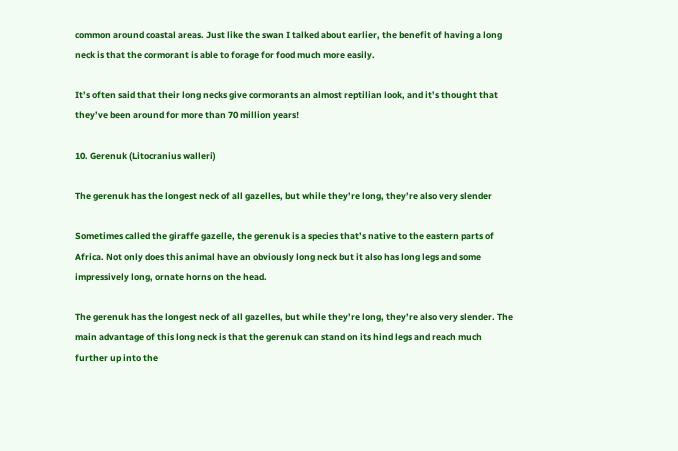common around coastal areas. Just like the swan I talked about earlier, the benefit of having a long neck is that the cormorant is able to forage for food much more easily.

It’s often said that their long necks give cormorants an almost reptilian look, and it’s thought that they’ve been around for more than 70 million years!

10. Gerenuk (Litocranius walleri)

The gerenuk has the longest neck of all gazelles, but while they’re long, they’re also very slender

Sometimes called the giraffe gazelle, the gerenuk is a species that’s native to the eastern parts of Africa. Not only does this animal have an obviously long neck but it also has long legs and some impressively long, ornate horns on the head.

The gerenuk has the longest neck of all gazelles, but while they’re long, they’re also very slender. The main advantage of this long neck is that the gerenuk can stand on its hind legs and reach much further up into the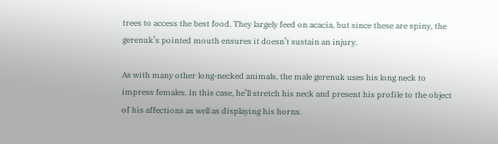trees to access the best food. They largely feed on acacia, but since these are spiny, the gerenuk’s pointed mouth ensures it doesn’t sustain an injury.

As with many other long-necked animals, the male gerenuk uses his long neck to impress females. In this case, he’ll stretch his neck and present his profile to the object of his affections as well as displaying his horns.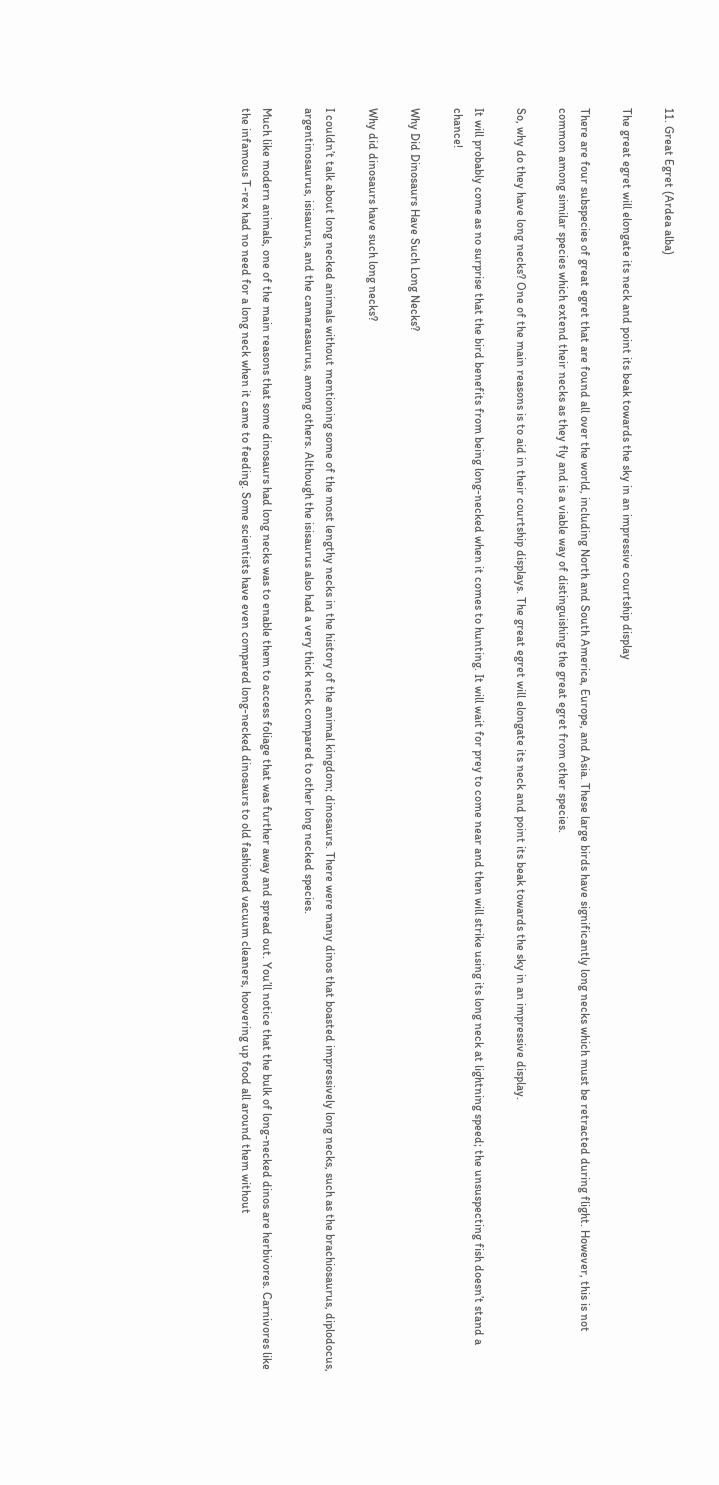11. Great Egret (Ardea alba)

The great egret will elongate its neck and point its beak towards the sky in an impressive courtship display

There are four subspecies of great egret that are found all over the world, including North and South America, Europe, and Asia. These large birds have significantly long necks which must be retracted during flight. However, this is not common among similar species which extend their necks as they fly and is a viable way of distinguishing the great egret from other species.

So, why do they have long necks? One of the main reasons is to aid in their courtship displays. The great egret will elongate its neck and point its beak towards the sky in an impressive display.

It will probably come as no surprise that the bird benefits from being long-necked when it comes to hunting. It will wait for prey to come near and then will strike using its long neck at lightning speed; the unsuspecting fish doesn’t stand a chance!

Why Did Dinosaurs Have Such Long Necks?

Why did dinosaurs have such long necks?

I couldn’t talk about long necked animals without mentioning some of the most lengthy necks in the history of the animal kingdom; dinosaurs. There were many dinos that boasted impressively long necks, such as the brachiosaurus, diplodocus, argentinosaurus, isisaurus, and the camarasaurus, among others. Although the isisaurus also had a very thick neck compared to other long necked species.

Much like modern animals, one of the main reasons that some dinosaurs had long necks was to enable them to access foliage that was further away and spread out. You’ll notice that the bulk of long-necked dinos are herbivores. Carnivores like the infamous T-rex had no need for a long neck when it came to feeding. Some scientists have even compared long-necked dinosaurs to old fashioned vacuum cleaners, hoovering up food all around them without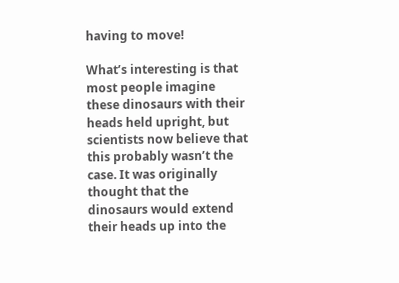having to move!

What’s interesting is that most people imagine these dinosaurs with their heads held upright, but scientists now believe that this probably wasn’t the case. It was originally thought that the dinosaurs would extend their heads up into the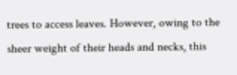trees to access leaves. However, owing to the sheer weight of their heads and necks, this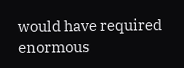would have required enormous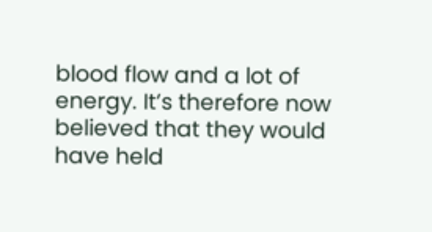blood flow and a lot of energy. It’s therefore now believed that they would have held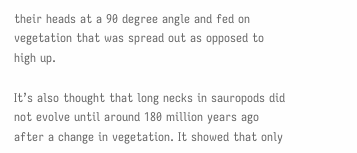their heads at a 90 degree angle and fed on vegetation that was spread out as opposed to high up.

It’s also thought that long necks in sauropods did not evolve until around 180 million years ago after a change in vegetation. It showed that only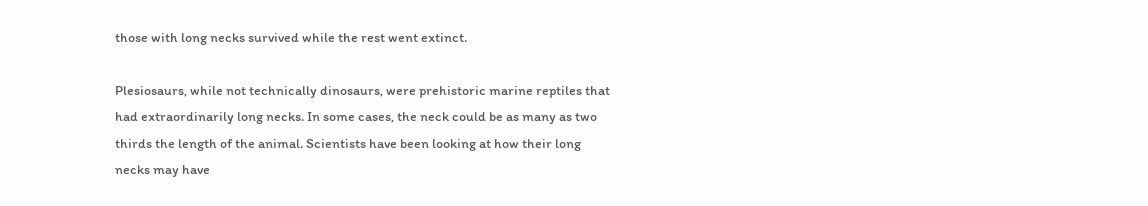those with long necks survived while the rest went extinct.

Plesiosaurs, while not technically dinosaurs, were prehistoric marine reptiles that had extraordinarily long necks. In some cases, the neck could be as many as two thirds the length of the animal. Scientists have been looking at how their long necks may have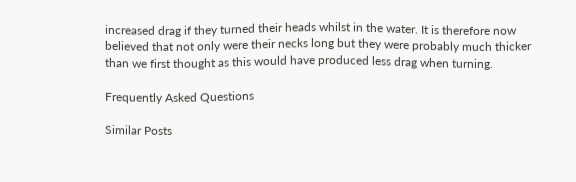increased drag if they turned their heads whilst in the water. It is therefore now believed that not only were their necks long but they were probably much thicker than we first thought as this would have produced less drag when turning.

Frequently Asked Questions

Similar Posts